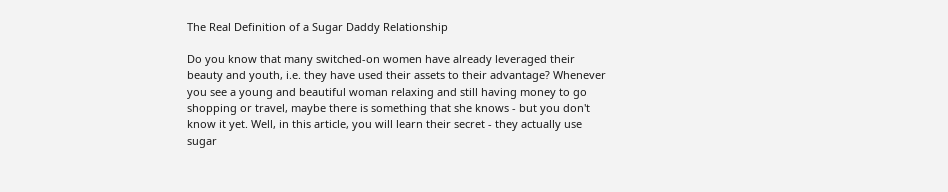The Real Definition of a Sugar Daddy Relationship

Do you know that many switched-on women have already leveraged their beauty and youth, i.e. they have used their assets to their advantage? Whenever you see a young and beautiful woman relaxing and still having money to go shopping or travel, maybe there is something that she knows - but you don't know it yet. Well, in this article, you will learn their secret - they actually use sugar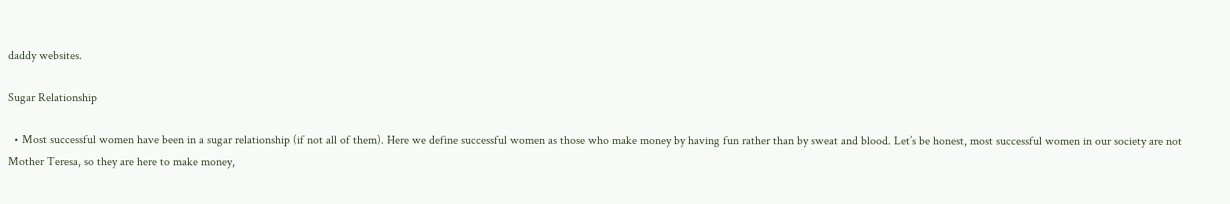daddy websites.

Sugar Relationship

  • Most successful women have been in a sugar relationship (if not all of them). Here we define successful women as those who make money by having fun rather than by sweat and blood. Let’s be honest, most successful women in our society are not Mother Teresa, so they are here to make money,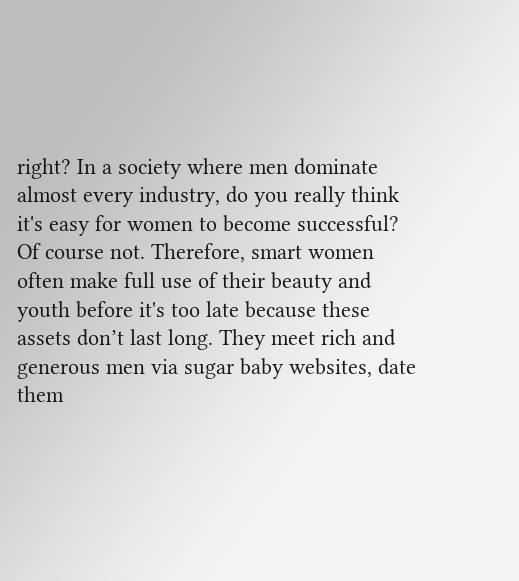right? In a society where men dominate almost every industry, do you really think it's easy for women to become successful? Of course not. Therefore, smart women often make full use of their beauty and youth before it's too late because these assets don’t last long. They meet rich and generous men via sugar baby websites, date them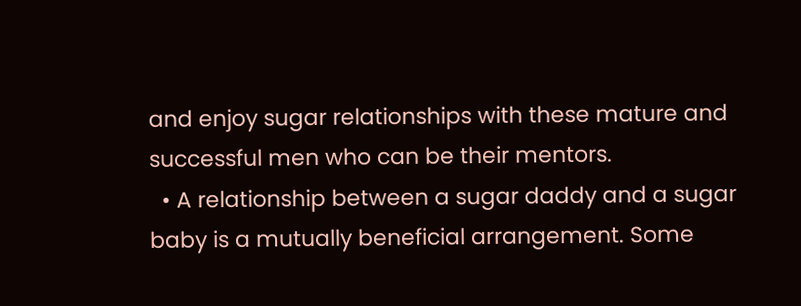and enjoy sugar relationships with these mature and successful men who can be their mentors.
  • A relationship between a sugar daddy and a sugar baby is a mutually beneficial arrangement. Some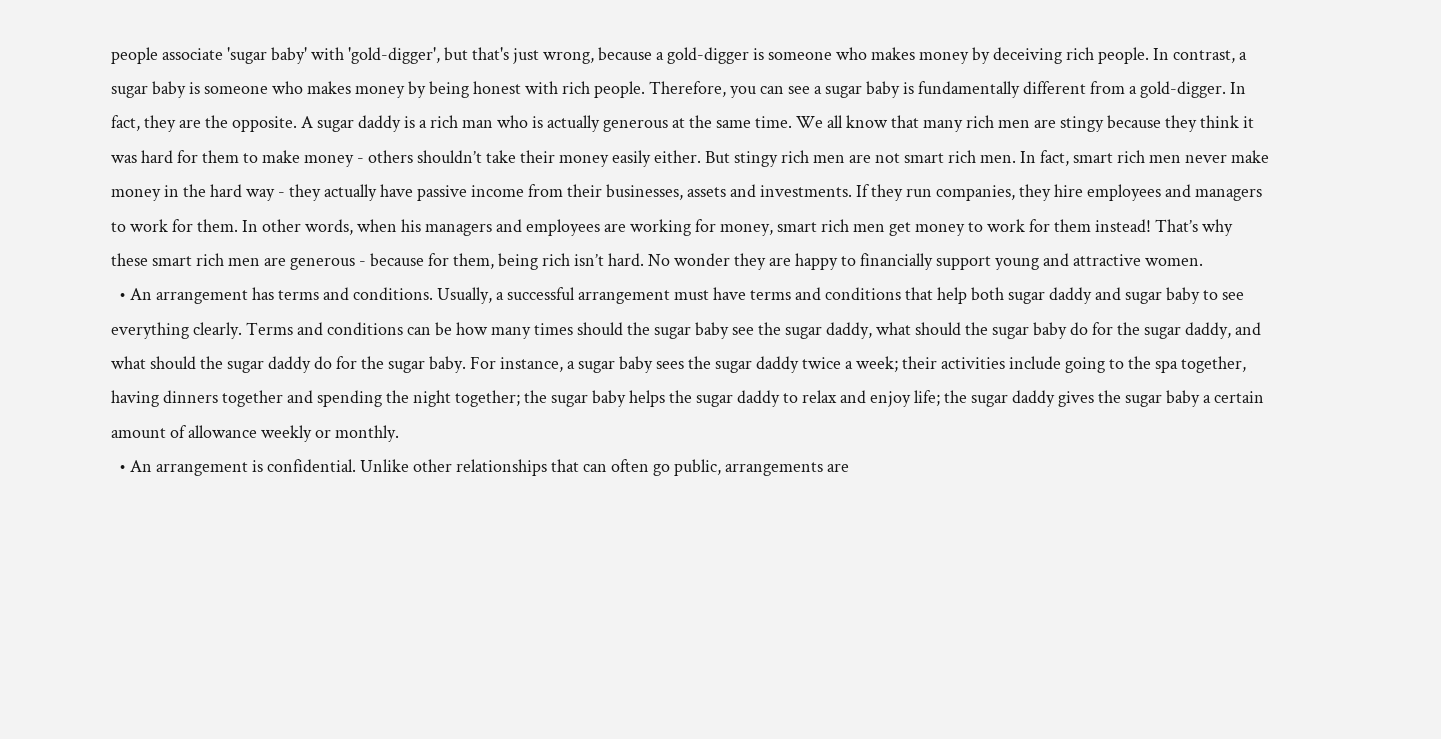people associate 'sugar baby' with 'gold-digger', but that's just wrong, because a gold-digger is someone who makes money by deceiving rich people. In contrast, a sugar baby is someone who makes money by being honest with rich people. Therefore, you can see a sugar baby is fundamentally different from a gold-digger. In fact, they are the opposite. A sugar daddy is a rich man who is actually generous at the same time. We all know that many rich men are stingy because they think it was hard for them to make money - others shouldn’t take their money easily either. But stingy rich men are not smart rich men. In fact, smart rich men never make money in the hard way - they actually have passive income from their businesses, assets and investments. If they run companies, they hire employees and managers to work for them. In other words, when his managers and employees are working for money, smart rich men get money to work for them instead! That’s why these smart rich men are generous - because for them, being rich isn’t hard. No wonder they are happy to financially support young and attractive women.
  • An arrangement has terms and conditions. Usually, a successful arrangement must have terms and conditions that help both sugar daddy and sugar baby to see everything clearly. Terms and conditions can be how many times should the sugar baby see the sugar daddy, what should the sugar baby do for the sugar daddy, and what should the sugar daddy do for the sugar baby. For instance, a sugar baby sees the sugar daddy twice a week; their activities include going to the spa together, having dinners together and spending the night together; the sugar baby helps the sugar daddy to relax and enjoy life; the sugar daddy gives the sugar baby a certain amount of allowance weekly or monthly.
  • An arrangement is confidential. Unlike other relationships that can often go public, arrangements are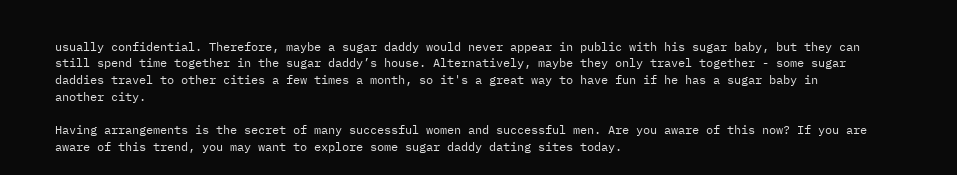usually confidential. Therefore, maybe a sugar daddy would never appear in public with his sugar baby, but they can still spend time together in the sugar daddy’s house. Alternatively, maybe they only travel together - some sugar daddies travel to other cities a few times a month, so it's a great way to have fun if he has a sugar baby in another city.

Having arrangements is the secret of many successful women and successful men. Are you aware of this now? If you are aware of this trend, you may want to explore some sugar daddy dating sites today.